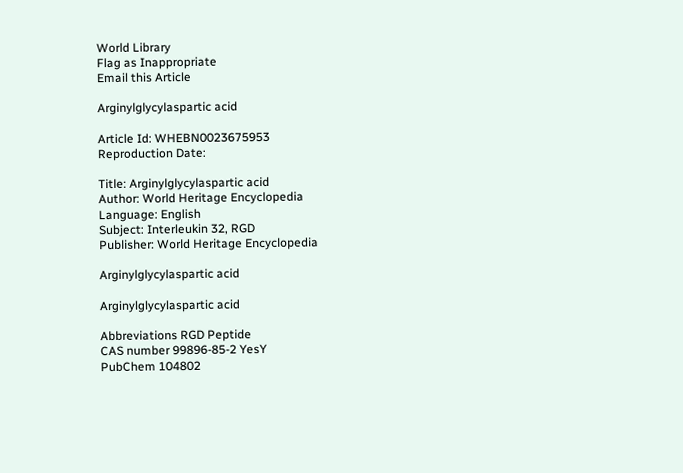World Library
Flag as Inappropriate
Email this Article

Arginylglycylaspartic acid

Article Id: WHEBN0023675953
Reproduction Date:

Title: Arginylglycylaspartic acid
Author: World Heritage Encyclopedia
Language: English
Subject: Interleukin 32, RGD
Publisher: World Heritage Encyclopedia

Arginylglycylaspartic acid

Arginylglycylaspartic acid

Abbreviations RGD Peptide
CAS number 99896-85-2 YesY
PubChem 104802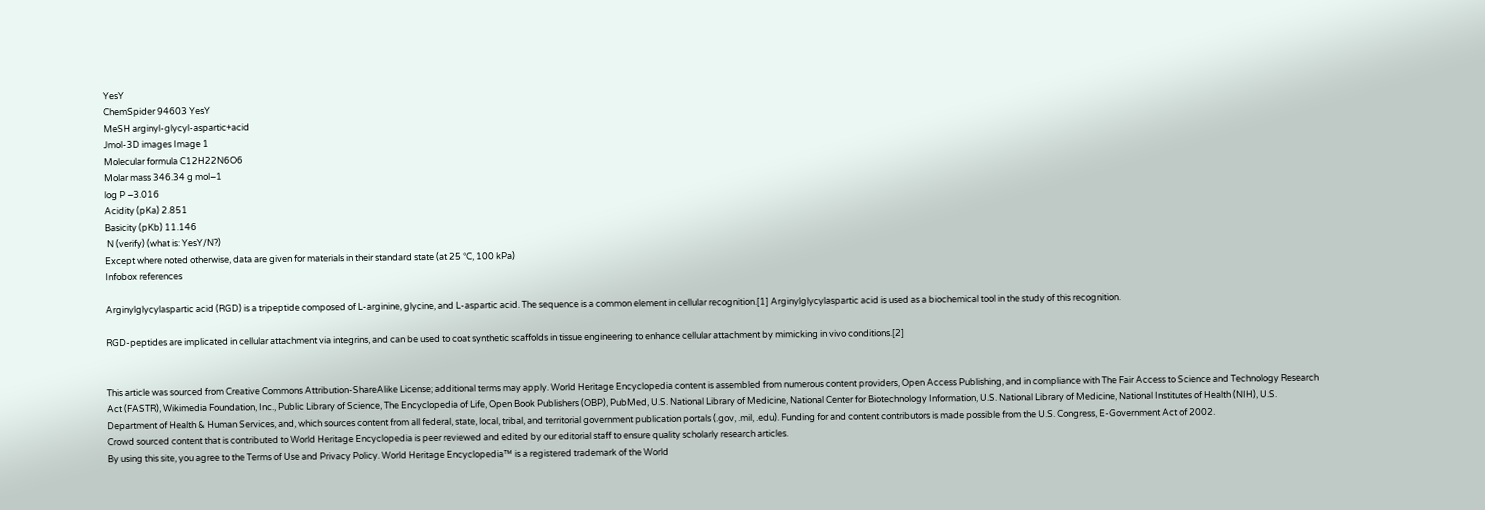YesY
ChemSpider 94603 YesY
MeSH arginyl-glycyl-aspartic+acid
Jmol-3D images Image 1
Molecular formula C12H22N6O6
Molar mass 346.34 g mol−1
log P −3.016
Acidity (pKa) 2.851
Basicity (pKb) 11.146
 N (verify) (what is: YesY/N?)
Except where noted otherwise, data are given for materials in their standard state (at 25 °C, 100 kPa)
Infobox references

Arginylglycylaspartic acid (RGD) is a tripeptide composed of L-arginine, glycine, and L-aspartic acid. The sequence is a common element in cellular recognition.[1] Arginylglycylaspartic acid is used as a biochemical tool in the study of this recognition.

RGD-peptides are implicated in cellular attachment via integrins, and can be used to coat synthetic scaffolds in tissue engineering to enhance cellular attachment by mimicking in vivo conditions.[2]


This article was sourced from Creative Commons Attribution-ShareAlike License; additional terms may apply. World Heritage Encyclopedia content is assembled from numerous content providers, Open Access Publishing, and in compliance with The Fair Access to Science and Technology Research Act (FASTR), Wikimedia Foundation, Inc., Public Library of Science, The Encyclopedia of Life, Open Book Publishers (OBP), PubMed, U.S. National Library of Medicine, National Center for Biotechnology Information, U.S. National Library of Medicine, National Institutes of Health (NIH), U.S. Department of Health & Human Services, and, which sources content from all federal, state, local, tribal, and territorial government publication portals (.gov, .mil, .edu). Funding for and content contributors is made possible from the U.S. Congress, E-Government Act of 2002.
Crowd sourced content that is contributed to World Heritage Encyclopedia is peer reviewed and edited by our editorial staff to ensure quality scholarly research articles.
By using this site, you agree to the Terms of Use and Privacy Policy. World Heritage Encyclopedia™ is a registered trademark of the World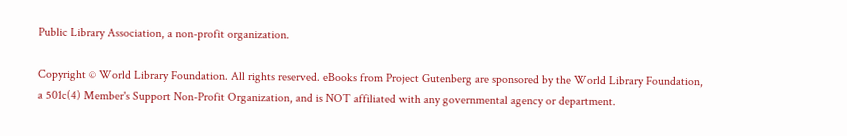Public Library Association, a non-profit organization.

Copyright © World Library Foundation. All rights reserved. eBooks from Project Gutenberg are sponsored by the World Library Foundation,
a 501c(4) Member's Support Non-Profit Organization, and is NOT affiliated with any governmental agency or department.